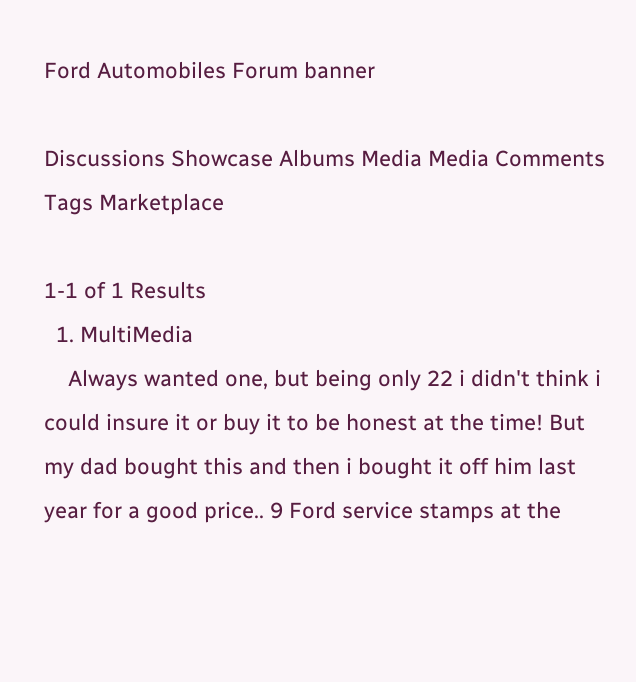Ford Automobiles Forum banner

Discussions Showcase Albums Media Media Comments Tags Marketplace

1-1 of 1 Results
  1. MultiMedia
    Always wanted one, but being only 22 i didn't think i could insure it or buy it to be honest at the time! But my dad bought this and then i bought it off him last year for a good price.. 9 Ford service stamps at the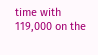time with 119,000 on the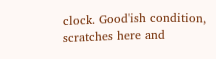clock. Good'ish condition, scratches here and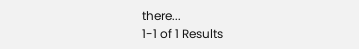there...
1-1 of 1 Results